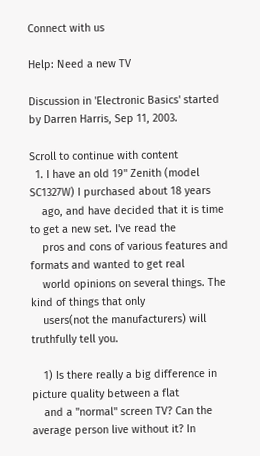Connect with us

Help: Need a new TV

Discussion in 'Electronic Basics' started by Darren Harris, Sep 11, 2003.

Scroll to continue with content
  1. I have an old 19" Zenith (model SC1327W) I purchased about 18 years
    ago, and have decided that it is time to get a new set. I've read the
    pros and cons of various features and formats and wanted to get real
    world opinions on several things. The kind of things that only
    users(not the manufacturers) will truthfully tell you.

    1) Is there really a big difference in picture quality between a flat
    and a "normal" screen TV? Can the average person live without it? In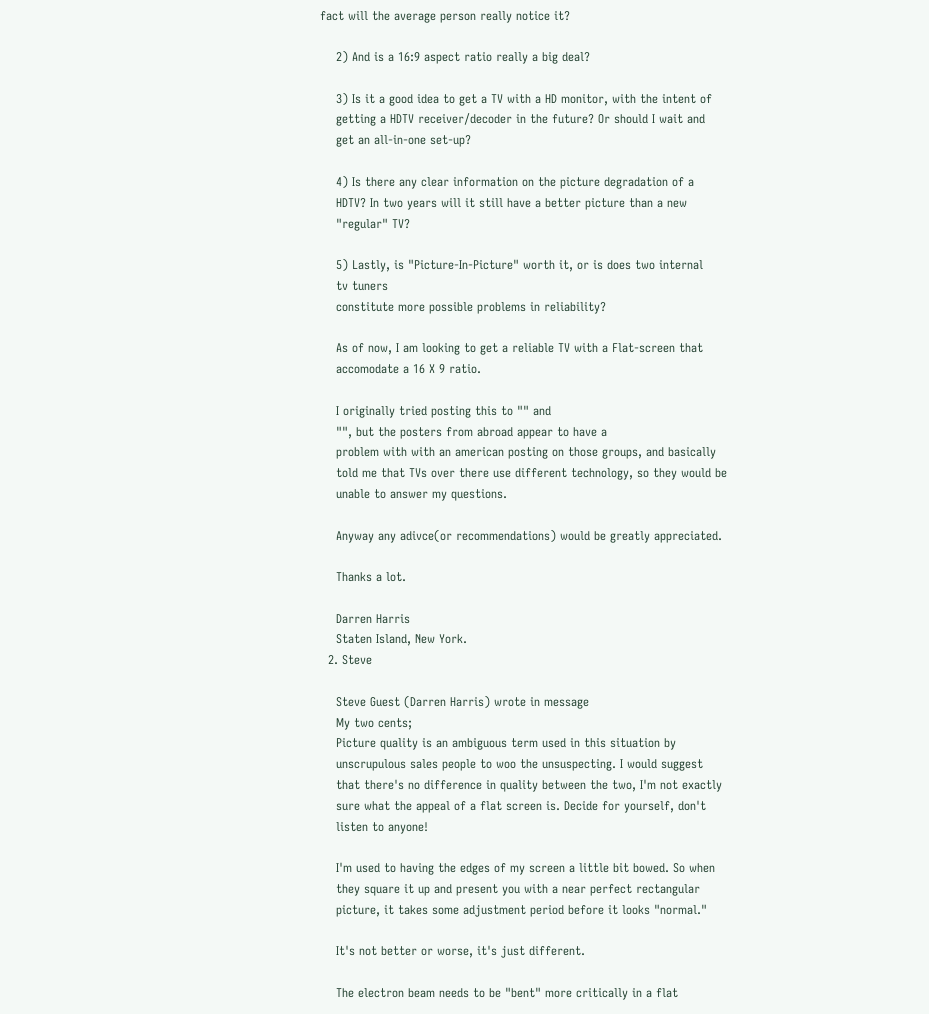fact will the average person really notice it?

    2) And is a 16:9 aspect ratio really a big deal?

    3) Is it a good idea to get a TV with a HD monitor, with the intent of
    getting a HDTV receiver/decoder in the future? Or should I wait and
    get an all-in-one set-up?

    4) Is there any clear information on the picture degradation of a
    HDTV? In two years will it still have a better picture than a new
    "regular" TV?

    5) Lastly, is "Picture-In-Picture" worth it, or is does two internal
    tv tuners
    constitute more possible problems in reliability?

    As of now, I am looking to get a reliable TV with a Flat-screen that
    accomodate a 16 X 9 ratio.

    I originally tried posting this to "" and
    "", but the posters from abroad appear to have a
    problem with with an american posting on those groups, and basically
    told me that TVs over there use different technology, so they would be
    unable to answer my questions.

    Anyway any adivce(or recommendations) would be greatly appreciated.

    Thanks a lot.

    Darren Harris
    Staten Island, New York.
  2. Steve

    Steve Guest (Darren Harris) wrote in message
    My two cents;
    Picture quality is an ambiguous term used in this situation by
    unscrupulous sales people to woo the unsuspecting. I would suggest
    that there's no difference in quality between the two, I'm not exactly
    sure what the appeal of a flat screen is. Decide for yourself, don't
    listen to anyone!

    I'm used to having the edges of my screen a little bit bowed. So when
    they square it up and present you with a near perfect rectangular
    picture, it takes some adjustment period before it looks "normal."

    It's not better or worse, it's just different.

    The electron beam needs to be "bent" more critically in a flat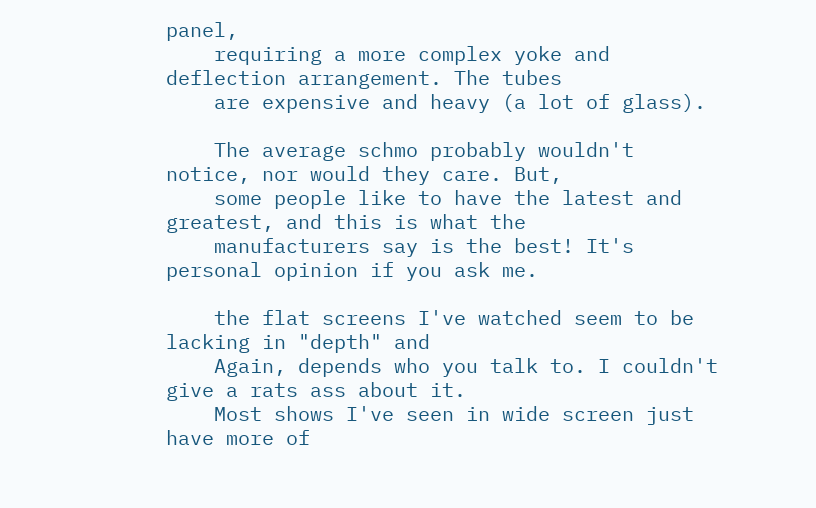panel,
    requiring a more complex yoke and deflection arrangement. The tubes
    are expensive and heavy (a lot of glass).

    The average schmo probably wouldn't notice, nor would they care. But,
    some people like to have the latest and greatest, and this is what the
    manufacturers say is the best! It's personal opinion if you ask me.

    the flat screens I've watched seem to be lacking in "depth" and
    Again, depends who you talk to. I couldn't give a rats ass about it.
    Most shows I've seen in wide screen just have more of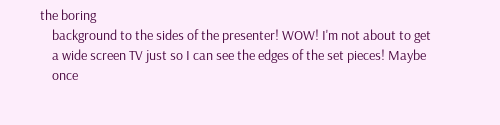the boring
    background to the sides of the presenter! WOW! I'm not about to get
    a wide screen TV just so I can see the edges of the set pieces! Maybe
    once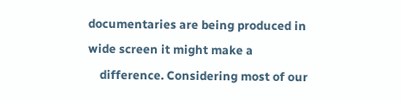documentaries are being produced in wide screen it might make a
    difference. Considering most of our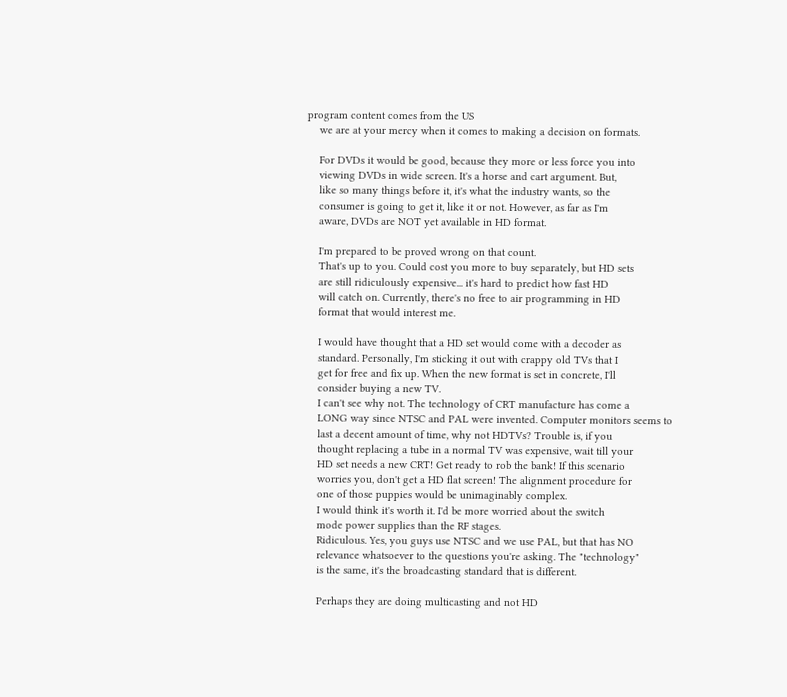program content comes from the US
    we are at your mercy when it comes to making a decision on formats.

    For DVDs it would be good, because they more or less force you into
    viewing DVDs in wide screen. It's a horse and cart argument. But,
    like so many things before it, it's what the industry wants, so the
    consumer is going to get it, like it or not. However, as far as I'm
    aware, DVDs are NOT yet available in HD format.

    I'm prepared to be proved wrong on that count.
    That's up to you. Could cost you more to buy separately, but HD sets
    are still ridiculously expensive... it's hard to predict how fast HD
    will catch on. Currently, there's no free to air programming in HD
    format that would interest me.

    I would have thought that a HD set would come with a decoder as
    standard. Personally, I'm sticking it out with crappy old TVs that I
    get for free and fix up. When the new format is set in concrete, I'll
    consider buying a new TV.
    I can't see why not. The technology of CRT manufacture has come a
    LONG way since NTSC and PAL were invented. Computer monitors seems to
    last a decent amount of time, why not HDTVs? Trouble is, if you
    thought replacing a tube in a normal TV was expensive, wait till your
    HD set needs a new CRT! Get ready to rob the bank! If this scenario
    worries you, don't get a HD flat screen! The alignment procedure for
    one of those puppies would be unimaginably complex.
    I would think it's worth it. I'd be more worried about the switch
    mode power supplies than the RF stages.
    Ridiculous. Yes, you guys use NTSC and we use PAL, but that has NO
    relevance whatsoever to the questions you're asking. The "technology"
    is the same, it's the broadcasting standard that is different.

    Perhaps they are doing multicasting and not HD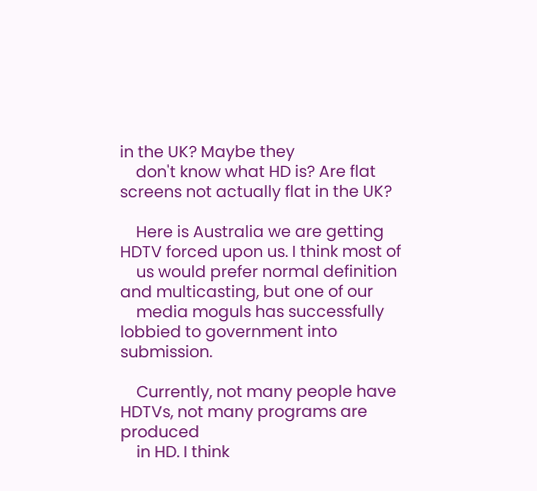in the UK? Maybe they
    don't know what HD is? Are flat screens not actually flat in the UK?

    Here is Australia we are getting HDTV forced upon us. I think most of
    us would prefer normal definition and multicasting, but one of our
    media moguls has successfully lobbied to government into submission.

    Currently, not many people have HDTVs, not many programs are produced
    in HD. I think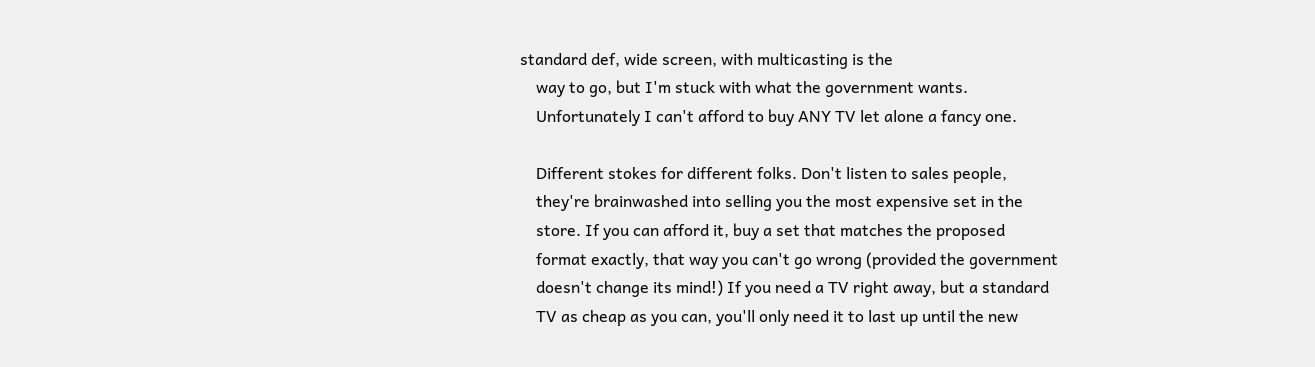standard def, wide screen, with multicasting is the
    way to go, but I'm stuck with what the government wants.
    Unfortunately I can't afford to buy ANY TV let alone a fancy one.

    Different stokes for different folks. Don't listen to sales people,
    they're brainwashed into selling you the most expensive set in the
    store. If you can afford it, buy a set that matches the proposed
    format exactly, that way you can't go wrong (provided the government
    doesn't change its mind!) If you need a TV right away, but a standard
    TV as cheap as you can, you'll only need it to last up until the new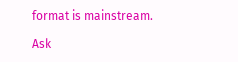format is mainstream.

Ask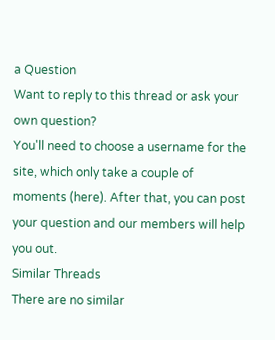a Question
Want to reply to this thread or ask your own question?
You'll need to choose a username for the site, which only take a couple of moments (here). After that, you can post your question and our members will help you out.
Similar Threads
There are no similar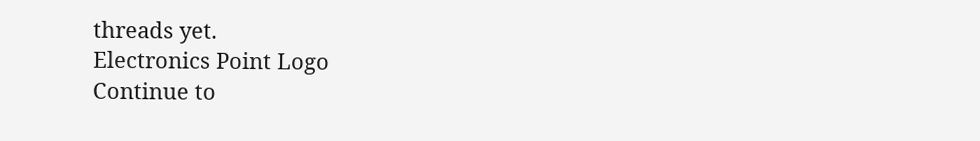threads yet.
Electronics Point Logo
Continue to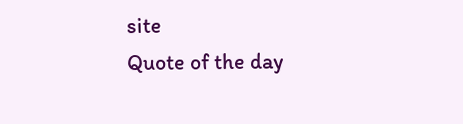site
Quote of the day